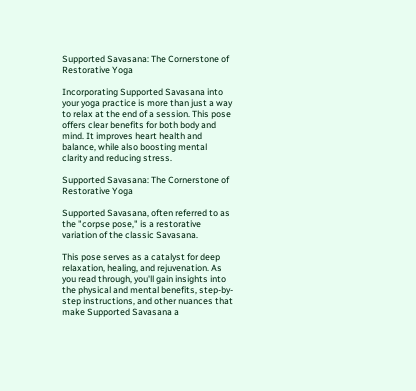Supported Savasana: The Cornerstone of Restorative Yoga

Incorporating Supported Savasana into your yoga practice is more than just a way to relax at the end of a session. This pose offers clear benefits for both body and mind. It improves heart health and balance, while also boosting mental clarity and reducing stress.

Supported Savasana: The Cornerstone of Restorative Yoga

Supported Savasana, often referred to as the "corpse pose," is a restorative variation of the classic Savasana.

This pose serves as a catalyst for deep relaxation, healing, and rejuvenation. As you read through, you'll gain insights into the physical and mental benefits, step-by-step instructions, and other nuances that make Supported Savasana a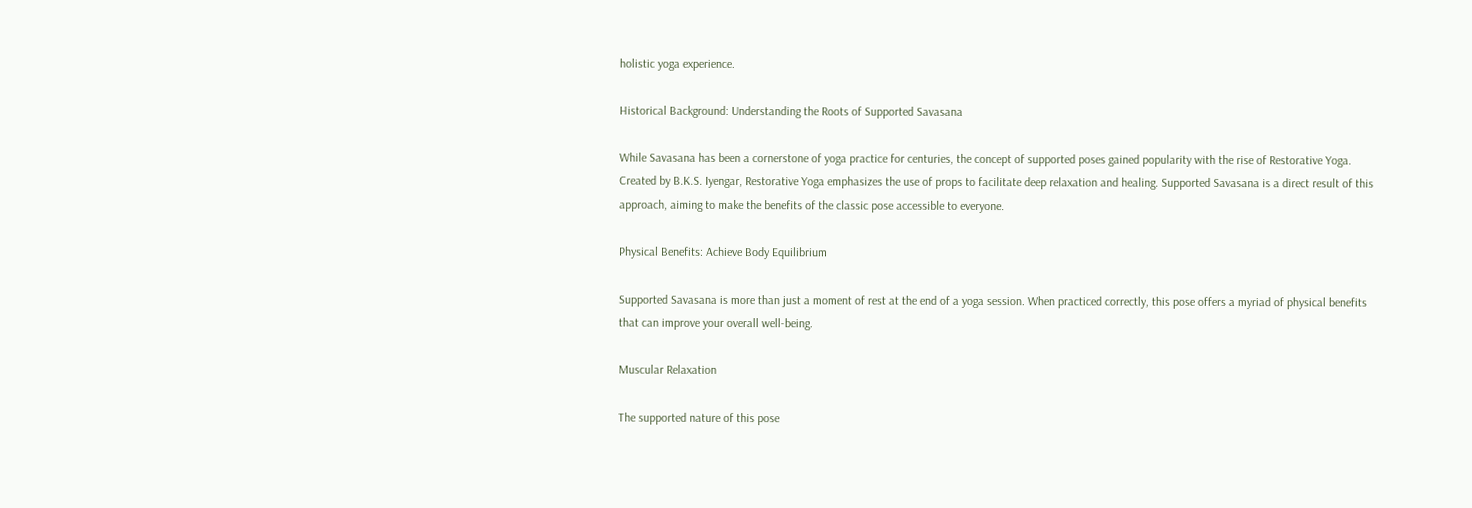holistic yoga experience.

Historical Background: Understanding the Roots of Supported Savasana

While Savasana has been a cornerstone of yoga practice for centuries, the concept of supported poses gained popularity with the rise of Restorative Yoga. Created by B.K.S. Iyengar, Restorative Yoga emphasizes the use of props to facilitate deep relaxation and healing. Supported Savasana is a direct result of this approach, aiming to make the benefits of the classic pose accessible to everyone.

Physical Benefits: Achieve Body Equilibrium

Supported Savasana is more than just a moment of rest at the end of a yoga session. When practiced correctly, this pose offers a myriad of physical benefits that can improve your overall well-being.

Muscular Relaxation

The supported nature of this pose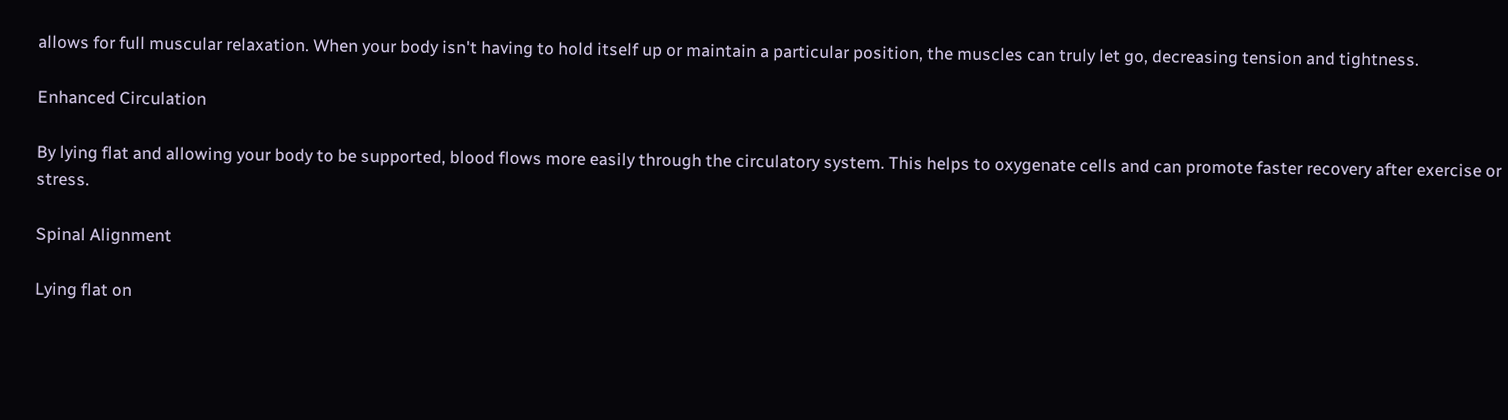allows for full muscular relaxation. When your body isn't having to hold itself up or maintain a particular position, the muscles can truly let go, decreasing tension and tightness.

Enhanced Circulation

By lying flat and allowing your body to be supported, blood flows more easily through the circulatory system. This helps to oxygenate cells and can promote faster recovery after exercise or stress.

Spinal Alignment

Lying flat on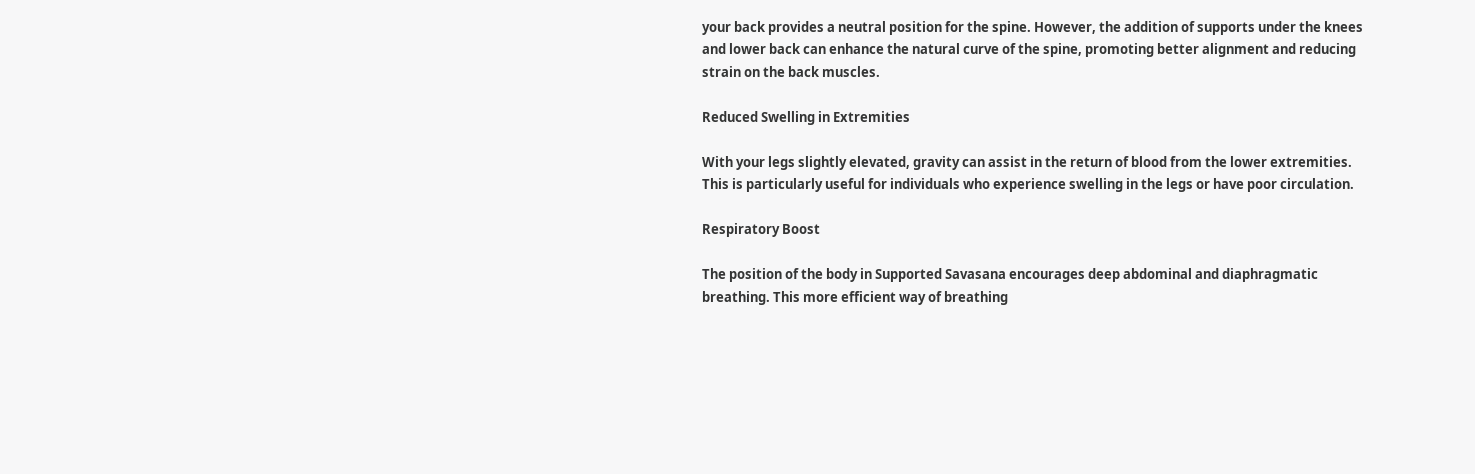your back provides a neutral position for the spine. However, the addition of supports under the knees and lower back can enhance the natural curve of the spine, promoting better alignment and reducing strain on the back muscles.

Reduced Swelling in Extremities

With your legs slightly elevated, gravity can assist in the return of blood from the lower extremities. This is particularly useful for individuals who experience swelling in the legs or have poor circulation.

Respiratory Boost

The position of the body in Supported Savasana encourages deep abdominal and diaphragmatic breathing. This more efficient way of breathing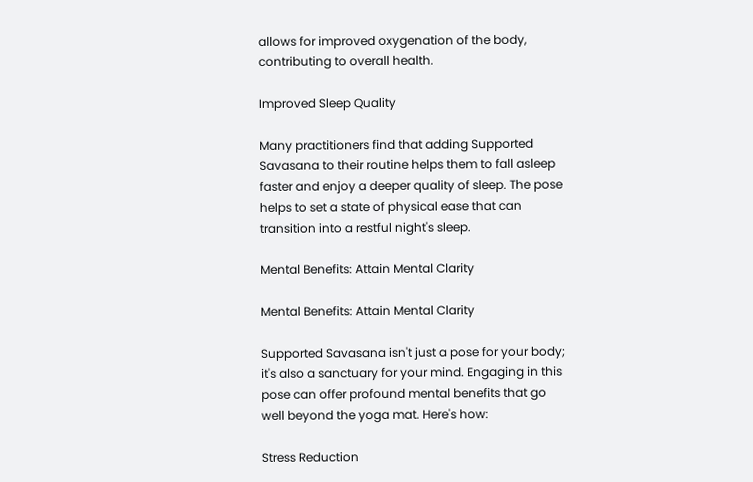allows for improved oxygenation of the body, contributing to overall health.

Improved Sleep Quality

Many practitioners find that adding Supported Savasana to their routine helps them to fall asleep faster and enjoy a deeper quality of sleep. The pose helps to set a state of physical ease that can transition into a restful night's sleep.

Mental Benefits: Attain Mental Clarity

Mental Benefits: Attain Mental Clarity

Supported Savasana isn't just a pose for your body; it's also a sanctuary for your mind. Engaging in this pose can offer profound mental benefits that go well beyond the yoga mat. Here's how:

Stress Reduction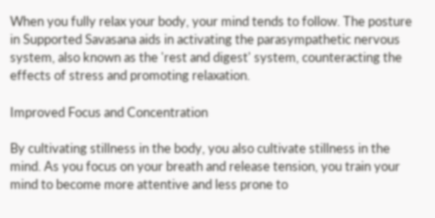When you fully relax your body, your mind tends to follow. The posture in Supported Savasana aids in activating the parasympathetic nervous system, also known as the 'rest and digest' system, counteracting the effects of stress and promoting relaxation.

Improved Focus and Concentration

By cultivating stillness in the body, you also cultivate stillness in the mind. As you focus on your breath and release tension, you train your mind to become more attentive and less prone to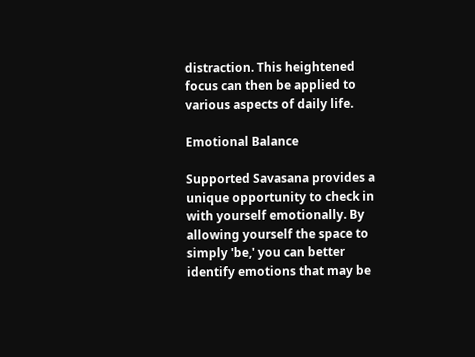distraction. This heightened focus can then be applied to various aspects of daily life.

Emotional Balance

Supported Savasana provides a unique opportunity to check in with yourself emotionally. By allowing yourself the space to simply 'be,' you can better identify emotions that may be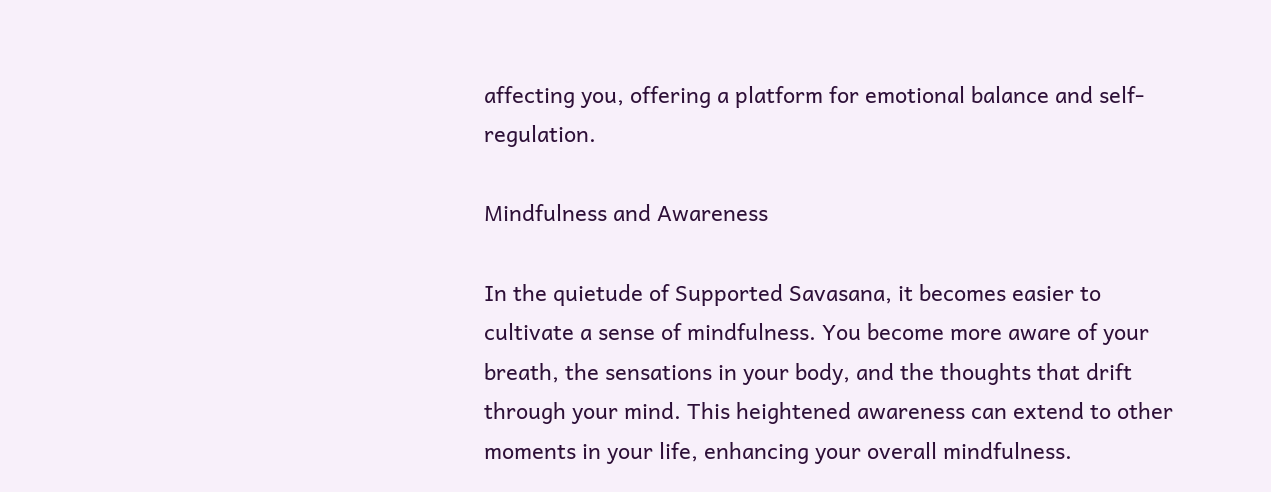affecting you, offering a platform for emotional balance and self-regulation.

Mindfulness and Awareness

In the quietude of Supported Savasana, it becomes easier to cultivate a sense of mindfulness. You become more aware of your breath, the sensations in your body, and the thoughts that drift through your mind. This heightened awareness can extend to other moments in your life, enhancing your overall mindfulness.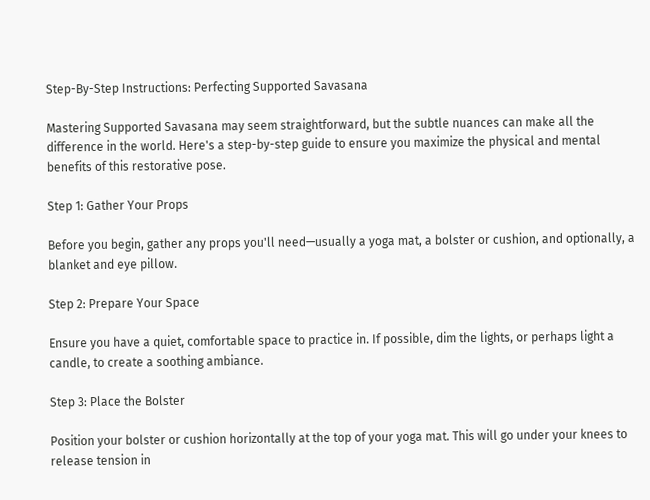Step-By-Step Instructions: Perfecting Supported Savasana

Mastering Supported Savasana may seem straightforward, but the subtle nuances can make all the difference in the world. Here's a step-by-step guide to ensure you maximize the physical and mental benefits of this restorative pose.

Step 1: Gather Your Props

Before you begin, gather any props you'll need—usually a yoga mat, a bolster or cushion, and optionally, a blanket and eye pillow.

Step 2: Prepare Your Space

Ensure you have a quiet, comfortable space to practice in. If possible, dim the lights, or perhaps light a candle, to create a soothing ambiance.

Step 3: Place the Bolster

Position your bolster or cushion horizontally at the top of your yoga mat. This will go under your knees to release tension in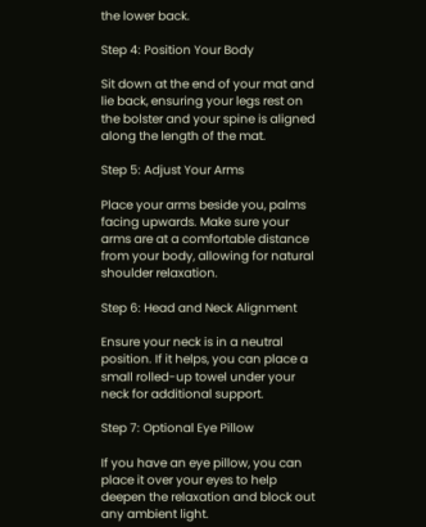the lower back.

Step 4: Position Your Body

Sit down at the end of your mat and lie back, ensuring your legs rest on the bolster and your spine is aligned along the length of the mat.

Step 5: Adjust Your Arms

Place your arms beside you, palms facing upwards. Make sure your arms are at a comfortable distance from your body, allowing for natural shoulder relaxation.

Step 6: Head and Neck Alignment

Ensure your neck is in a neutral position. If it helps, you can place a small rolled-up towel under your neck for additional support.

Step 7: Optional Eye Pillow

If you have an eye pillow, you can place it over your eyes to help deepen the relaxation and block out any ambient light.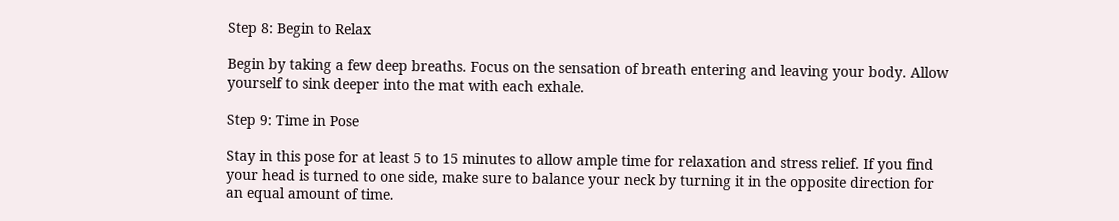Step 8: Begin to Relax

Begin by taking a few deep breaths. Focus on the sensation of breath entering and leaving your body. Allow yourself to sink deeper into the mat with each exhale.

Step 9: Time in Pose

Stay in this pose for at least 5 to 15 minutes to allow ample time for relaxation and stress relief. If you find your head is turned to one side, make sure to balance your neck by turning it in the opposite direction for an equal amount of time.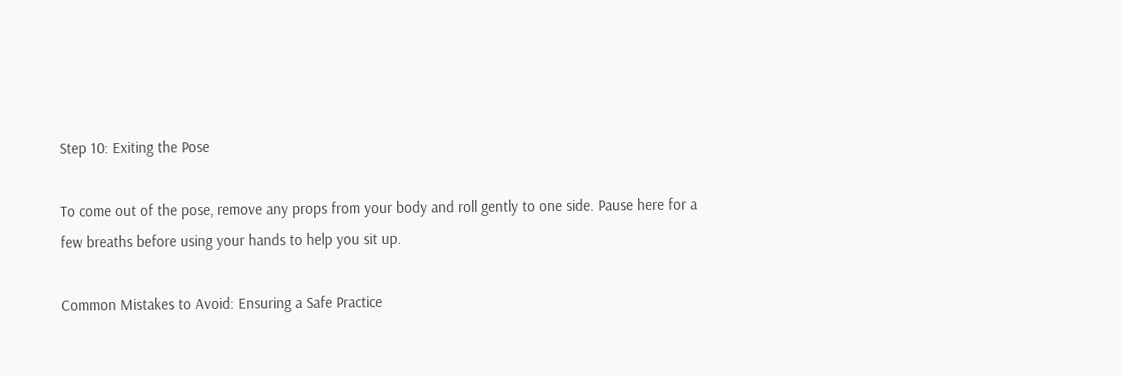Step 10: Exiting the Pose

To come out of the pose, remove any props from your body and roll gently to one side. Pause here for a few breaths before using your hands to help you sit up.

Common Mistakes to Avoid: Ensuring a Safe Practice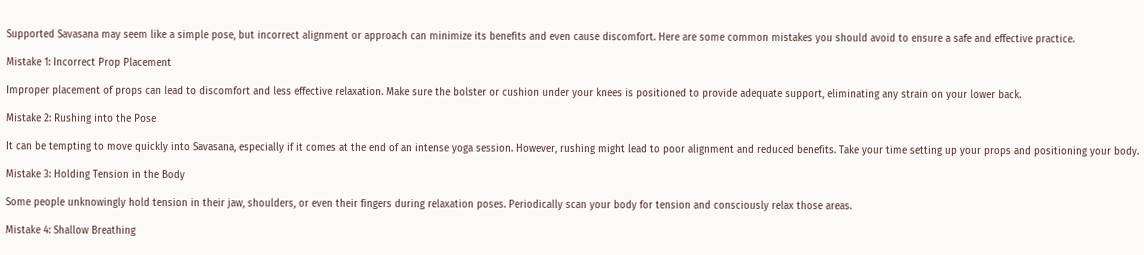Supported Savasana may seem like a simple pose, but incorrect alignment or approach can minimize its benefits and even cause discomfort. Here are some common mistakes you should avoid to ensure a safe and effective practice.

Mistake 1: Incorrect Prop Placement

Improper placement of props can lead to discomfort and less effective relaxation. Make sure the bolster or cushion under your knees is positioned to provide adequate support, eliminating any strain on your lower back.

Mistake 2: Rushing into the Pose

It can be tempting to move quickly into Savasana, especially if it comes at the end of an intense yoga session. However, rushing might lead to poor alignment and reduced benefits. Take your time setting up your props and positioning your body.

Mistake 3: Holding Tension in the Body

Some people unknowingly hold tension in their jaw, shoulders, or even their fingers during relaxation poses. Periodically scan your body for tension and consciously relax those areas.

Mistake 4: Shallow Breathing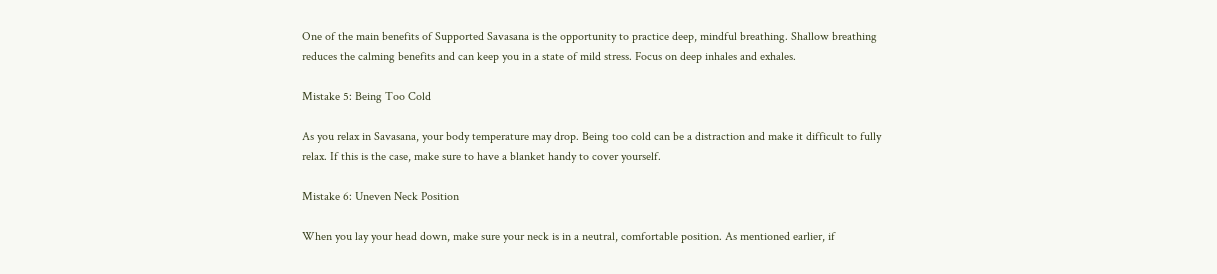One of the main benefits of Supported Savasana is the opportunity to practice deep, mindful breathing. Shallow breathing reduces the calming benefits and can keep you in a state of mild stress. Focus on deep inhales and exhales.

Mistake 5: Being Too Cold

As you relax in Savasana, your body temperature may drop. Being too cold can be a distraction and make it difficult to fully relax. If this is the case, make sure to have a blanket handy to cover yourself.

Mistake 6: Uneven Neck Position

When you lay your head down, make sure your neck is in a neutral, comfortable position. As mentioned earlier, if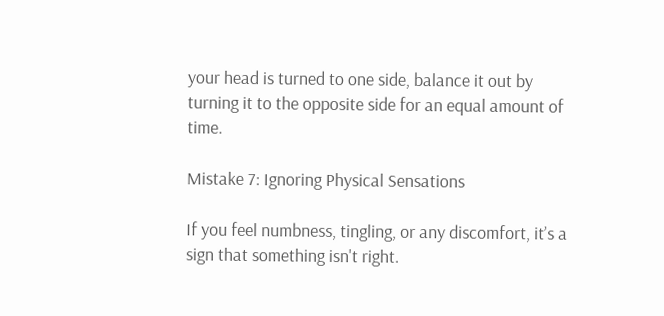your head is turned to one side, balance it out by turning it to the opposite side for an equal amount of time.

Mistake 7: Ignoring Physical Sensations

If you feel numbness, tingling, or any discomfort, it’s a sign that something isn't right.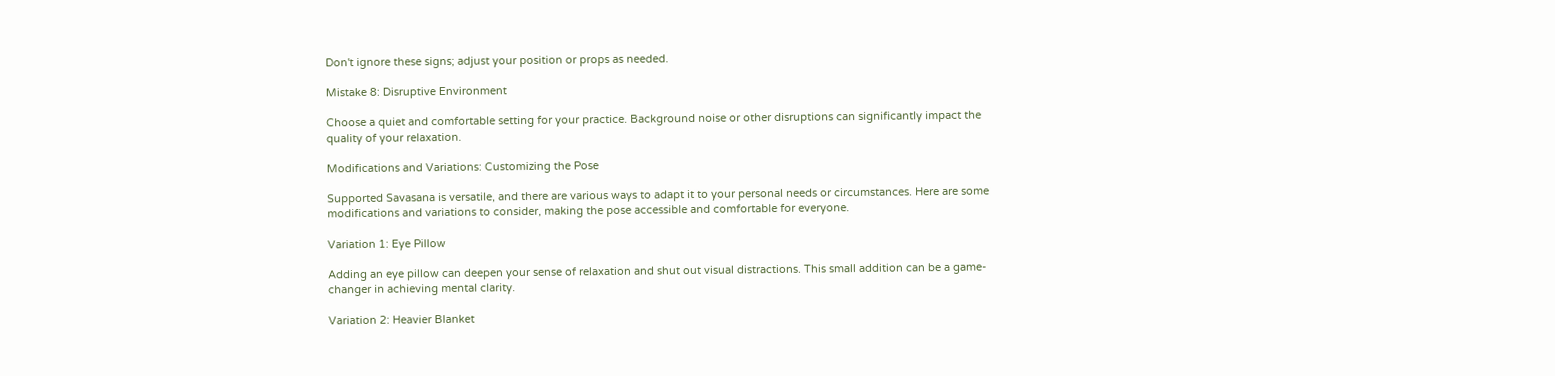Don't ignore these signs; adjust your position or props as needed.

Mistake 8: Disruptive Environment

Choose a quiet and comfortable setting for your practice. Background noise or other disruptions can significantly impact the quality of your relaxation.

Modifications and Variations: Customizing the Pose

Supported Savasana is versatile, and there are various ways to adapt it to your personal needs or circumstances. Here are some modifications and variations to consider, making the pose accessible and comfortable for everyone.

Variation 1: Eye Pillow

Adding an eye pillow can deepen your sense of relaxation and shut out visual distractions. This small addition can be a game-changer in achieving mental clarity.

Variation 2: Heavier Blanket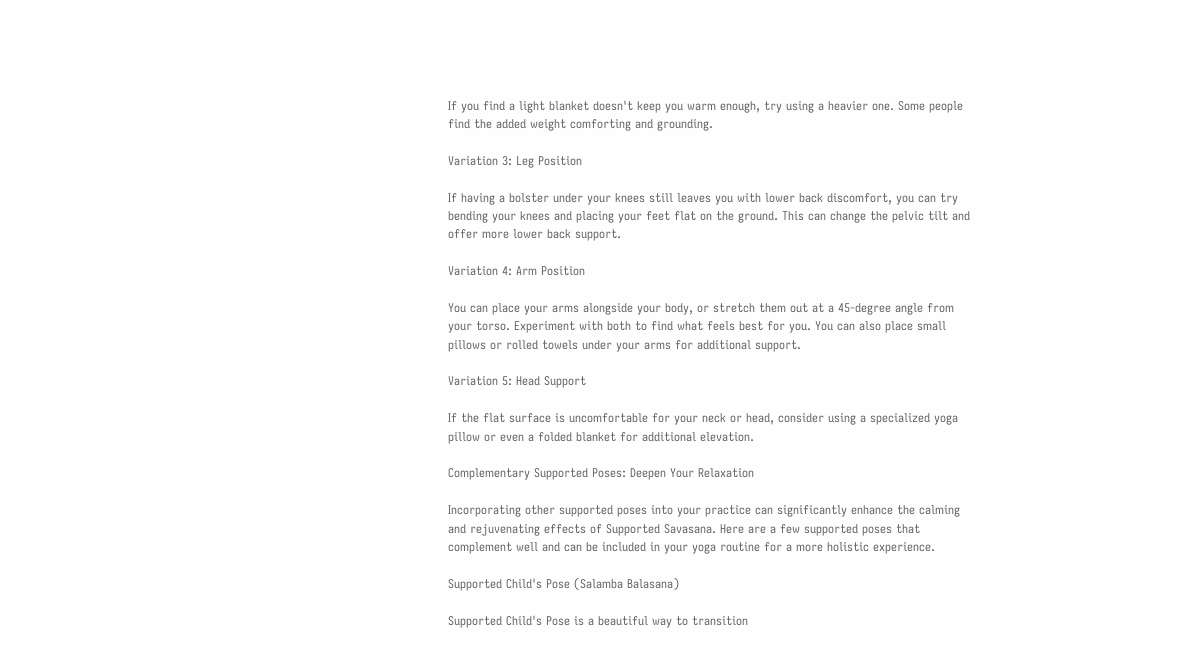If you find a light blanket doesn't keep you warm enough, try using a heavier one. Some people find the added weight comforting and grounding.

Variation 3: Leg Position

If having a bolster under your knees still leaves you with lower back discomfort, you can try bending your knees and placing your feet flat on the ground. This can change the pelvic tilt and offer more lower back support.

Variation 4: Arm Position

You can place your arms alongside your body, or stretch them out at a 45-degree angle from your torso. Experiment with both to find what feels best for you. You can also place small pillows or rolled towels under your arms for additional support.

Variation 5: Head Support

If the flat surface is uncomfortable for your neck or head, consider using a specialized yoga pillow or even a folded blanket for additional elevation.

Complementary Supported Poses: Deepen Your Relaxation

Incorporating other supported poses into your practice can significantly enhance the calming and rejuvenating effects of Supported Savasana. Here are a few supported poses that complement well and can be included in your yoga routine for a more holistic experience.

Supported Child's Pose (Salamba Balasana)

Supported Child's Pose is a beautiful way to transition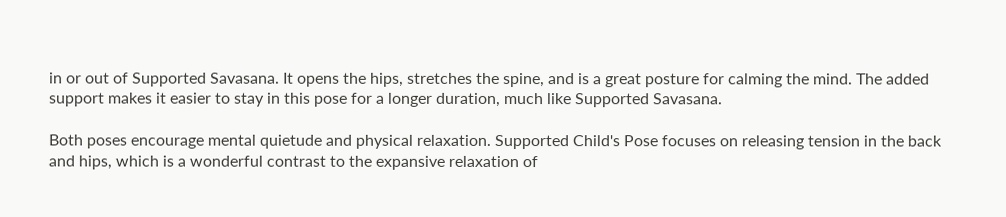in or out of Supported Savasana. It opens the hips, stretches the spine, and is a great posture for calming the mind. The added support makes it easier to stay in this pose for a longer duration, much like Supported Savasana.

Both poses encourage mental quietude and physical relaxation. Supported Child's Pose focuses on releasing tension in the back and hips, which is a wonderful contrast to the expansive relaxation of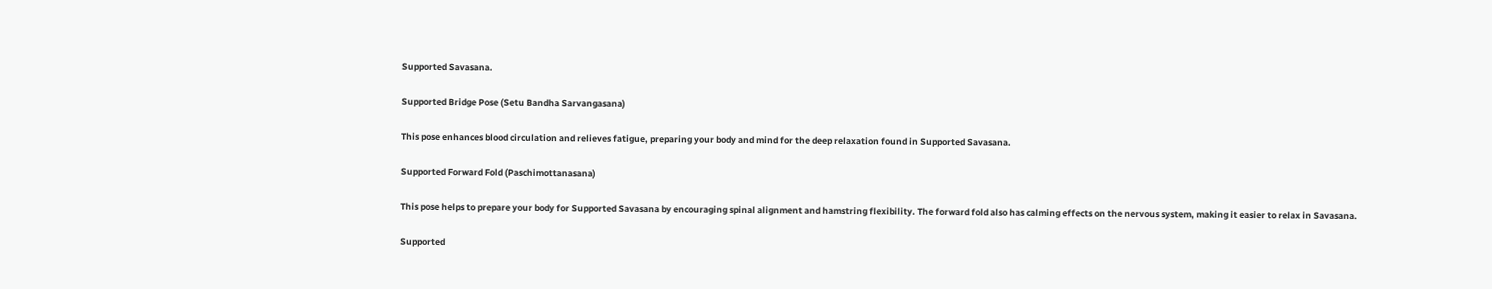Supported Savasana.

Supported Bridge Pose (Setu Bandha Sarvangasana)

This pose enhances blood circulation and relieves fatigue, preparing your body and mind for the deep relaxation found in Supported Savasana.

Supported Forward Fold (Paschimottanasana)

This pose helps to prepare your body for Supported Savasana by encouraging spinal alignment and hamstring flexibility. The forward fold also has calming effects on the nervous system, making it easier to relax in Savasana.

Supported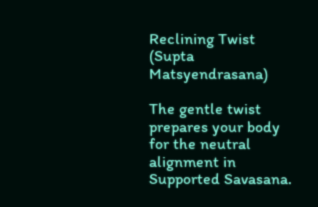Reclining Twist (Supta Matsyendrasana)

The gentle twist prepares your body for the neutral alignment in Supported Savasana.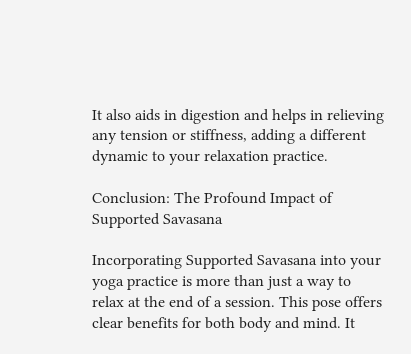It also aids in digestion and helps in relieving any tension or stiffness, adding a different dynamic to your relaxation practice.

Conclusion: The Profound Impact of Supported Savasana

Incorporating Supported Savasana into your yoga practice is more than just a way to relax at the end of a session. This pose offers clear benefits for both body and mind. It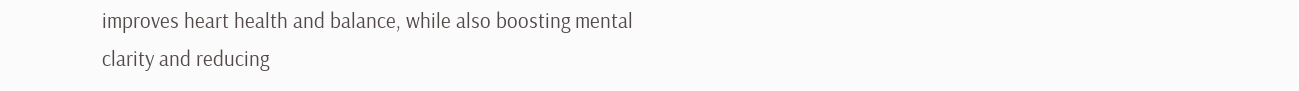improves heart health and balance, while also boosting mental clarity and reducing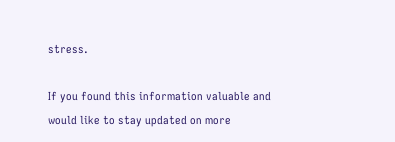stress.

If you found this information valuable and would like to stay updated on more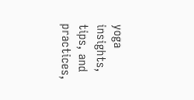yoga insights, tips, and practices,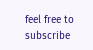feel free to subscribe